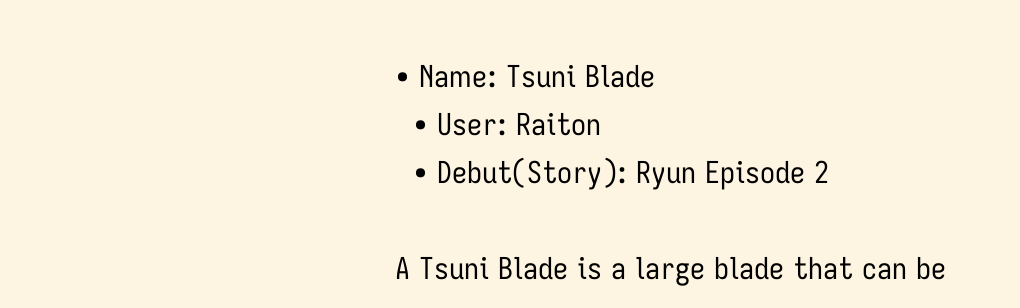• Name: Tsuni Blade
  • User: Raiton
  • Debut(Story): Ryun Episode 2

A Tsuni Blade is a large blade that can be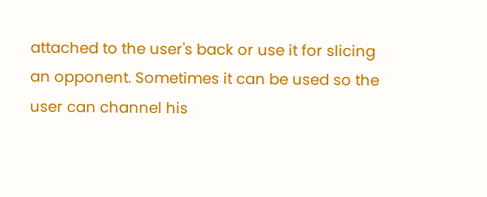attached to the user's back or use it for slicing an opponent. Sometimes it can be used so the user can channel his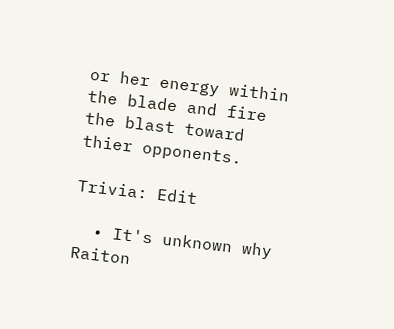or her energy within the blade and fire the blast toward thier opponents.

Trivia: Edit

  • It's unknown why Raiton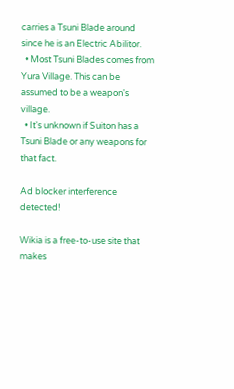carries a Tsuni Blade around since he is an Electric Abilitor.
  • Most Tsuni Blades comes from Yura Village. This can be assumed to be a weapon's village.
  • It's unknown if Suiton has a Tsuni Blade or any weapons for that fact.

Ad blocker interference detected!

Wikia is a free-to-use site that makes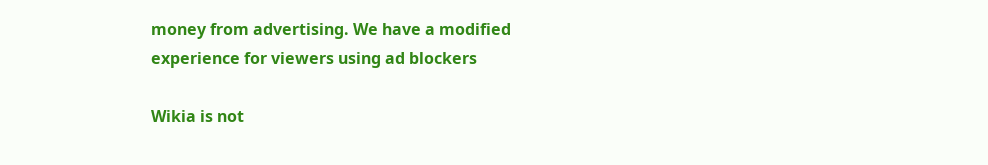money from advertising. We have a modified experience for viewers using ad blockers

Wikia is not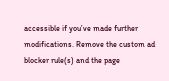accessible if you’ve made further modifications. Remove the custom ad blocker rule(s) and the page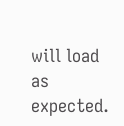will load as expected.